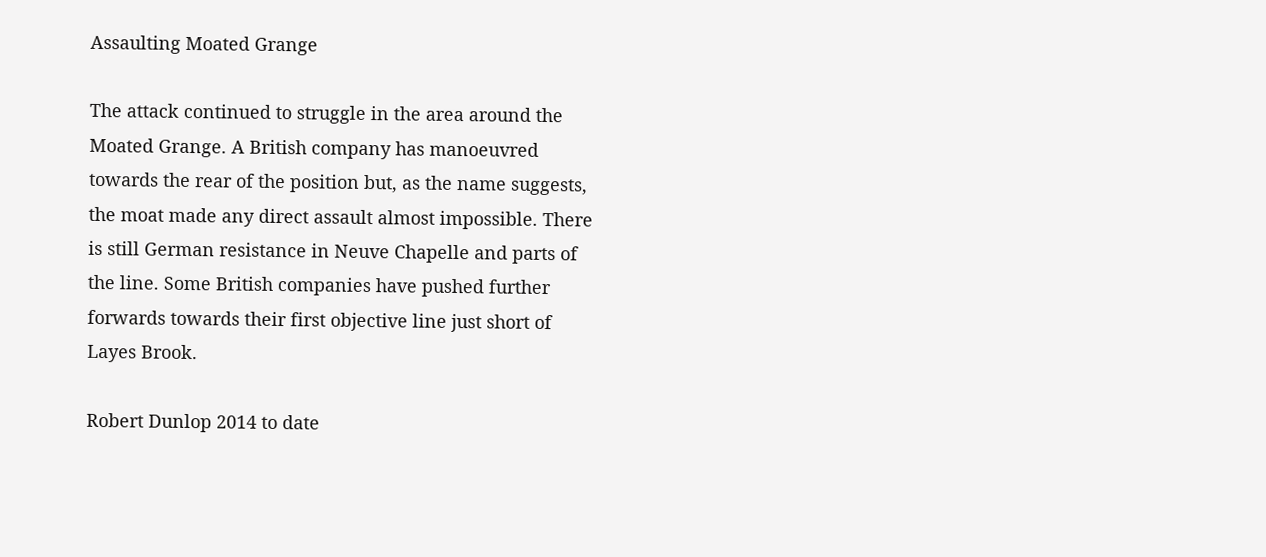Assaulting Moated Grange

The attack continued to struggle in the area around the Moated Grange. A British company has manoeuvred towards the rear of the position but, as the name suggests, the moat made any direct assault almost impossible. There is still German resistance in Neuve Chapelle and parts of the line. Some British companies have pushed further forwards towards their first objective line just short of Layes Brook.

Robert Dunlop 2014 to date